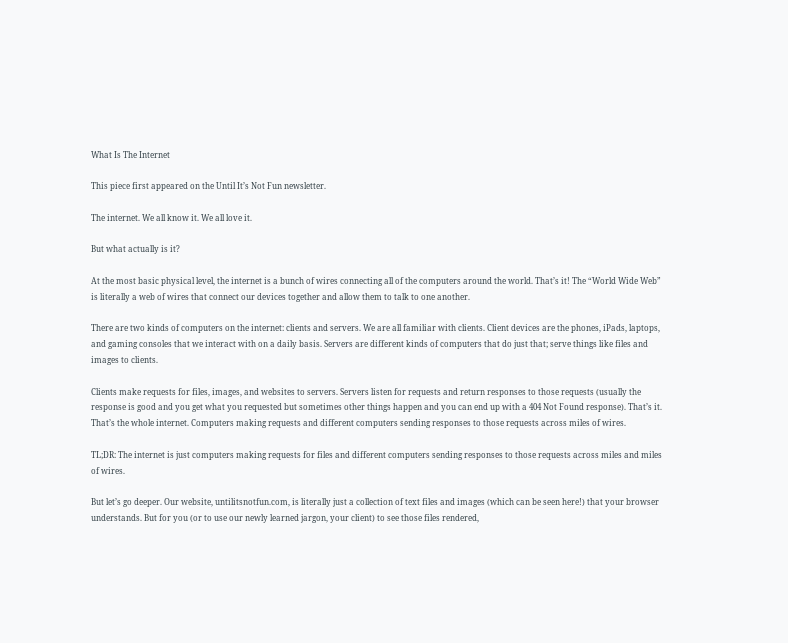What Is The Internet

This piece first appeared on the Until It’s Not Fun newsletter.

The internet. We all know it. We all love it.

But what actually is it?

At the most basic physical level, the internet is a bunch of wires connecting all of the computers around the world. That’s it! The “World Wide Web” is literally a web of wires that connect our devices together and allow them to talk to one another.

There are two kinds of computers on the internet: clients and servers. We are all familiar with clients. Client devices are the phones, iPads, laptops, and gaming consoles that we interact with on a daily basis. Servers are different kinds of computers that do just that; serve things like files and images to clients.

Clients make requests for files, images, and websites to servers. Servers listen for requests and return responses to those requests (usually the response is good and you get what you requested but sometimes other things happen and you can end up with a 404 Not Found response). That’s it. That’s the whole internet. Computers making requests and different computers sending responses to those requests across miles of wires.

TL;DR: The internet is just computers making requests for files and different computers sending responses to those requests across miles and miles of wires.

But let’s go deeper. Our website, untilitsnotfun.com, is literally just a collection of text files and images (which can be seen here!) that your browser understands. But for you (or to use our newly learned jargon, your client) to see those files rendered,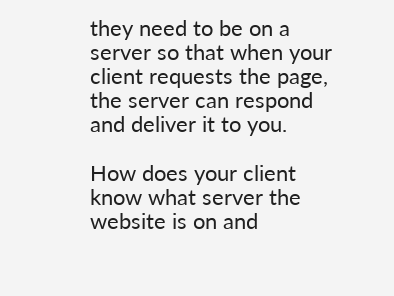they need to be on a server so that when your client requests the page, the server can respond and deliver it to you.

How does your client know what server the website is on and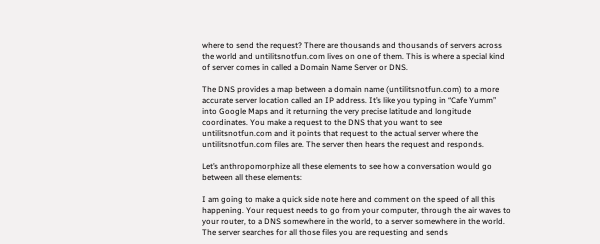where to send the request? There are thousands and thousands of servers across the world and untilitsnotfun.com lives on one of them. This is where a special kind of server comes in called a Domain Name Server or DNS.

The DNS provides a map between a domain name (untilitsnotfun.com) to a more accurate server location called an IP address. It’s like you typing in “Cafe Yumm” into Google Maps and it returning the very precise latitude and longitude coordinates. You make a request to the DNS that you want to see untilitsnotfun.com and it points that request to the actual server where the untilitsnotfun.com files are. The server then hears the request and responds.

Let’s anthropomorphize all these elements to see how a conversation would go between all these elements:

I am going to make a quick side note here and comment on the speed of all this happening. Your request needs to go from your computer, through the air waves to your router, to a DNS somewhere in the world, to a server somewhere in the world. The server searches for all those files you are requesting and sends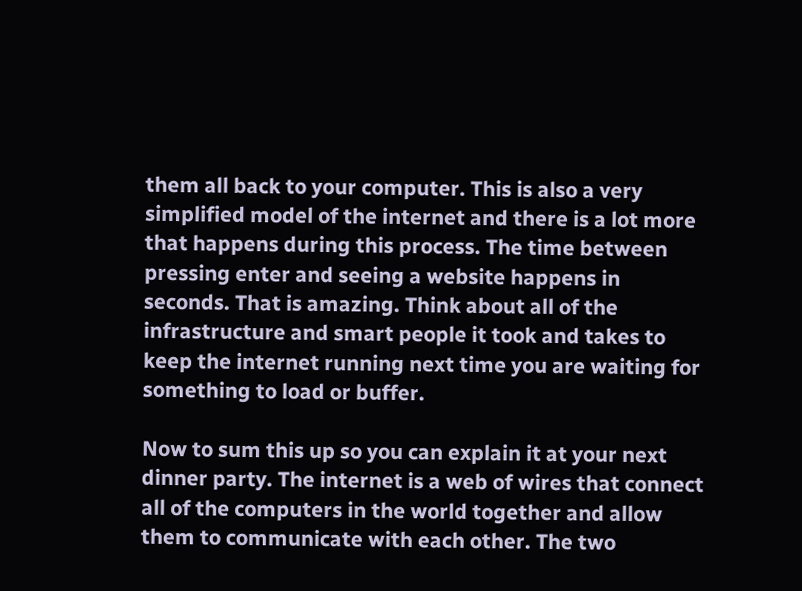them all back to your computer. This is also a very simplified model of the internet and there is a lot more that happens during this process. The time between pressing enter and seeing a website happens in seconds. That is amazing. Think about all of the infrastructure and smart people it took and takes to keep the internet running next time you are waiting for something to load or buffer.

Now to sum this up so you can explain it at your next dinner party. The internet is a web of wires that connect all of the computers in the world together and allow them to communicate with each other. The two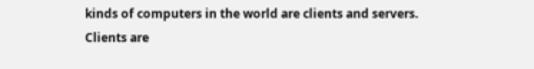kinds of computers in the world are clients and servers. Clients are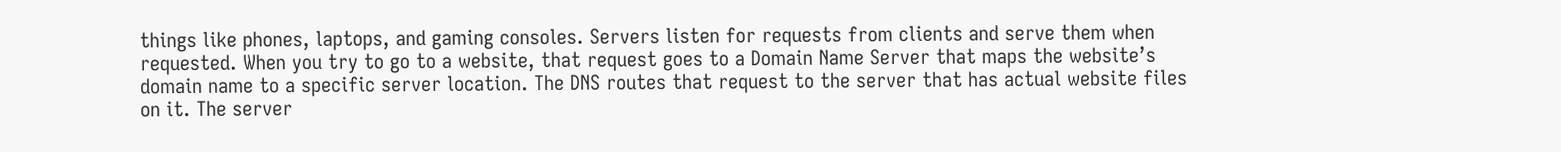things like phones, laptops, and gaming consoles. Servers listen for requests from clients and serve them when requested. When you try to go to a website, that request goes to a Domain Name Server that maps the website’s domain name to a specific server location. The DNS routes that request to the server that has actual website files on it. The server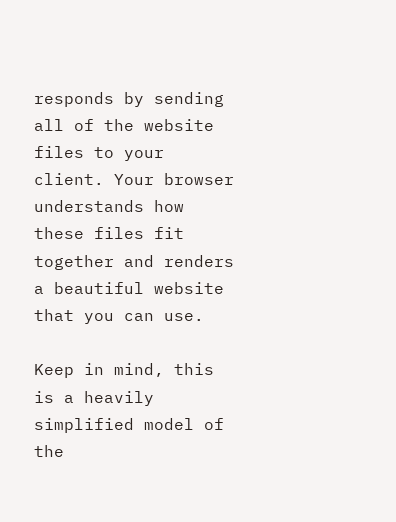responds by sending all of the website files to your client. Your browser understands how these files fit together and renders a beautiful website that you can use.

Keep in mind, this is a heavily simplified model of the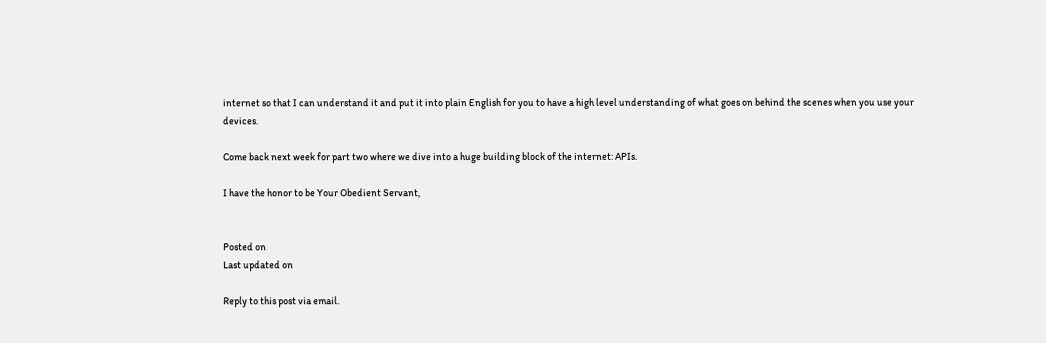internet so that I can understand it and put it into plain English for you to have a high level understanding of what goes on behind the scenes when you use your devices.

Come back next week for part two where we dive into a huge building block of the internet: APIs.

I have the honor to be Your Obedient Servant,


Posted on
Last updated on

Reply to this post via email.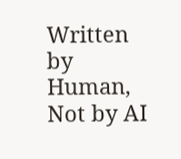Written by Human, Not by AI